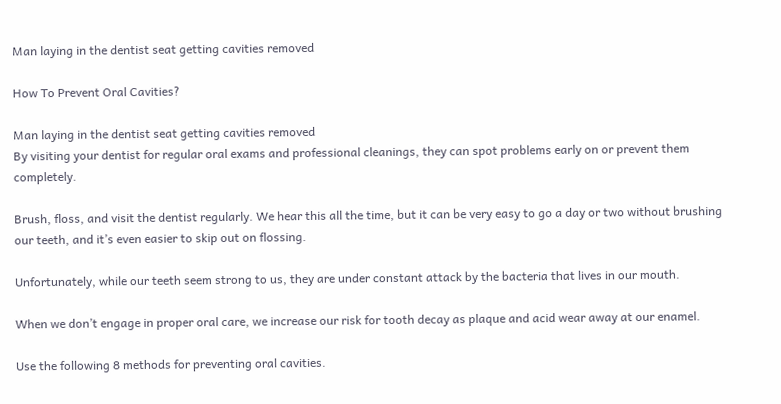Man laying in the dentist seat getting cavities removed

How To Prevent Oral Cavities?

Man laying in the dentist seat getting cavities removed
By visiting your dentist for regular oral exams and professional cleanings, they can spot problems early on or prevent them completely.

Brush, floss, and visit the dentist regularly. We hear this all the time, but it can be very easy to go a day or two without brushing our teeth, and it’s even easier to skip out on flossing.

Unfortunately, while our teeth seem strong to us, they are under constant attack by the bacteria that lives in our mouth.

When we don’t engage in proper oral care, we increase our risk for tooth decay as plaque and acid wear away at our enamel.

Use the following 8 methods for preventing oral cavities.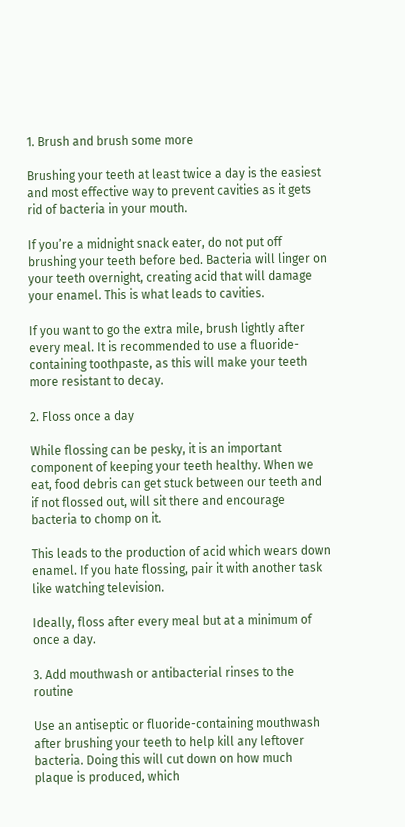1. Brush and brush some more

Brushing your teeth at least twice a day is the easiest and most effective way to prevent cavities as it gets rid of bacteria in your mouth.

If you’re a midnight snack eater, do not put off brushing your teeth before bed. Bacteria will linger on your teeth overnight, creating acid that will damage your enamel. This is what leads to cavities.

If you want to go the extra mile, brush lightly after every meal. It is recommended to use a fluoride-containing toothpaste, as this will make your teeth more resistant to decay.

2. Floss once a day

While flossing can be pesky, it is an important component of keeping your teeth healthy. When we eat, food debris can get stuck between our teeth and if not flossed out, will sit there and encourage bacteria to chomp on it.

This leads to the production of acid which wears down enamel. If you hate flossing, pair it with another task like watching television.

Ideally, floss after every meal but at a minimum of once a day.

3. Add mouthwash or antibacterial rinses to the routine

Use an antiseptic or fluoride-containing mouthwash after brushing your teeth to help kill any leftover bacteria. Doing this will cut down on how much plaque is produced, which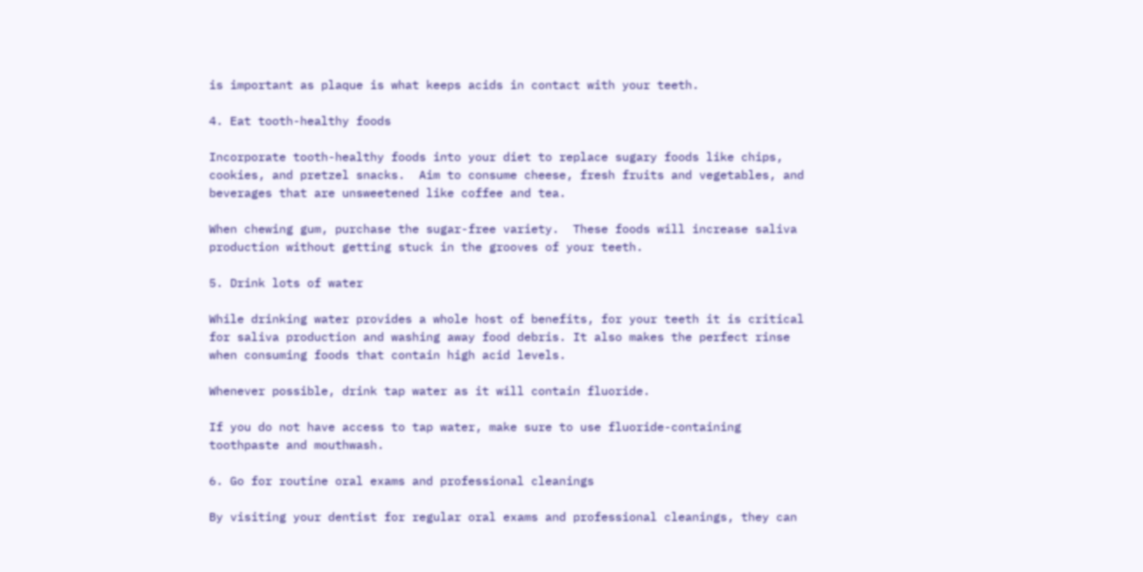is important as plaque is what keeps acids in contact with your teeth.

4. Eat tooth-healthy foods

Incorporate tooth-healthy foods into your diet to replace sugary foods like chips, cookies, and pretzel snacks.  Aim to consume cheese, fresh fruits and vegetables, and beverages that are unsweetened like coffee and tea.

When chewing gum, purchase the sugar-free variety.  These foods will increase saliva production without getting stuck in the grooves of your teeth.

5. Drink lots of water

While drinking water provides a whole host of benefits, for your teeth it is critical for saliva production and washing away food debris. It also makes the perfect rinse when consuming foods that contain high acid levels.

Whenever possible, drink tap water as it will contain fluoride.

If you do not have access to tap water, make sure to use fluoride-containing toothpaste and mouthwash.

6. Go for routine oral exams and professional cleanings

By visiting your dentist for regular oral exams and professional cleanings, they can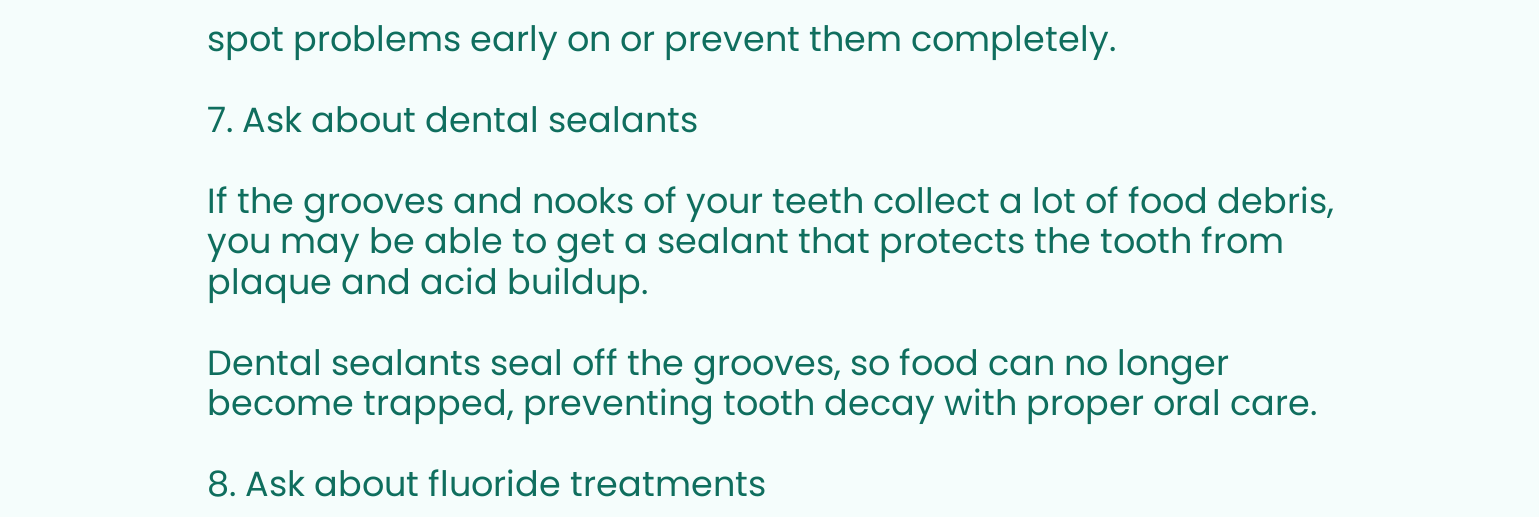spot problems early on or prevent them completely.

7. Ask about dental sealants

If the grooves and nooks of your teeth collect a lot of food debris, you may be able to get a sealant that protects the tooth from plaque and acid buildup.

Dental sealants seal off the grooves, so food can no longer become trapped, preventing tooth decay with proper oral care.

8. Ask about fluoride treatments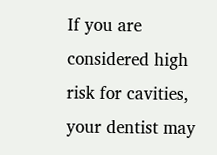If you are considered high risk for cavities, your dentist may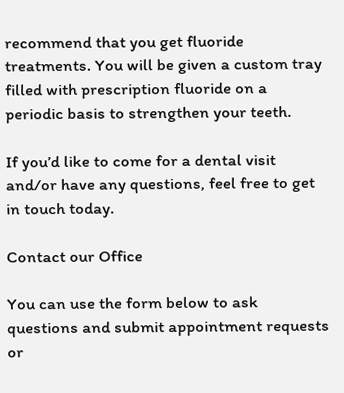recommend that you get fluoride treatments. You will be given a custom tray filled with prescription fluoride on a periodic basis to strengthen your teeth.

If you’d like to come for a dental visit and/or have any questions, feel free to get in touch today.

Contact our Office

You can use the form below to ask questions and submit appointment requests or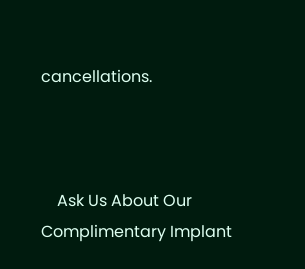cancellations.



    Ask Us About Our Complimentary Implant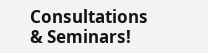Consultations & Seminars!